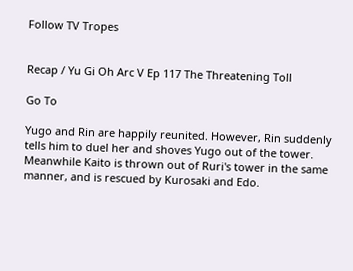Follow TV Tropes


Recap / Yu Gi Oh Arc V Ep 117 The Threatening Toll

Go To

Yugo and Rin are happily reunited. However, Rin suddenly tells him to duel her and shoves Yugo out of the tower. Meanwhile Kaito is thrown out of Ruri's tower in the same manner, and is rescued by Kurosaki and Edo.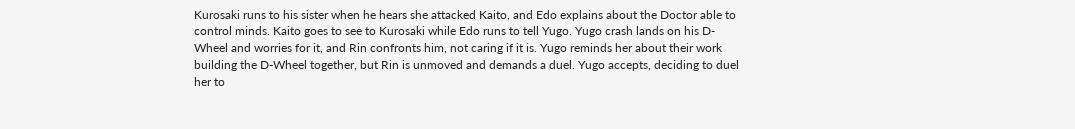Kurosaki runs to his sister when he hears she attacked Kaito, and Edo explains about the Doctor able to control minds. Kaito goes to see to Kurosaki while Edo runs to tell Yugo. Yugo crash lands on his D-Wheel and worries for it, and Rin confronts him, not caring if it is. Yugo reminds her about their work building the D-Wheel together, but Rin is unmoved and demands a duel. Yugo accepts, deciding to duel her to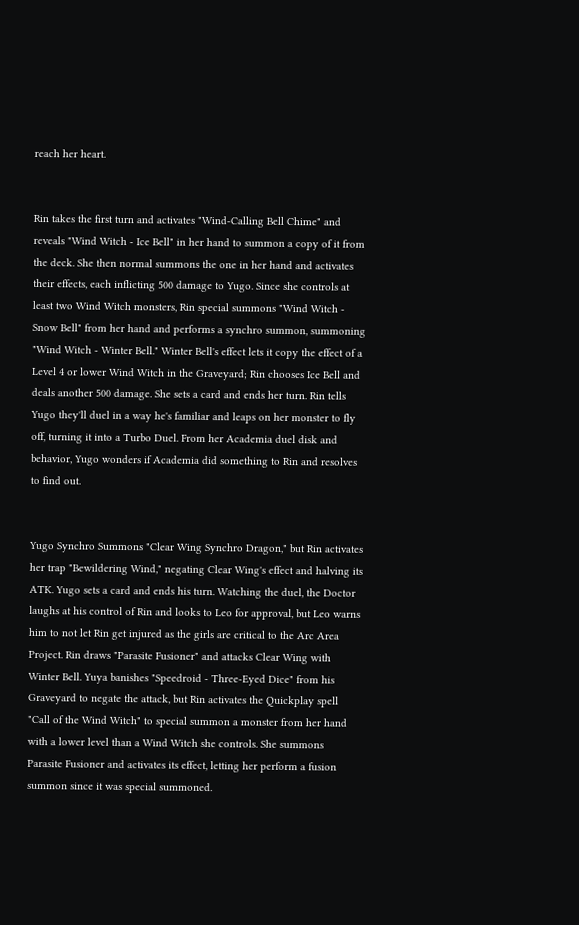reach her heart.


Rin takes the first turn and activates "Wind-Calling Bell Chime" and reveals "Wind Witch - Ice Bell" in her hand to summon a copy of it from the deck. She then normal summons the one in her hand and activates their effects, each inflicting 500 damage to Yugo. Since she controls at least two Wind Witch monsters, Rin special summons "Wind Witch - Snow Bell" from her hand and performs a synchro summon, summoning "Wind Witch - Winter Bell." Winter Bell's effect lets it copy the effect of a Level 4 or lower Wind Witch in the Graveyard; Rin chooses Ice Bell and deals another 500 damage. She sets a card and ends her turn. Rin tells Yugo they'll duel in a way he's familiar and leaps on her monster to fly off, turning it into a Turbo Duel. From her Academia duel disk and behavior, Yugo wonders if Academia did something to Rin and resolves to find out.


Yugo Synchro Summons "Clear Wing Synchro Dragon," but Rin activates her trap "Bewildering Wind," negating Clear Wing's effect and halving its ATK. Yugo sets a card and ends his turn. Watching the duel, the Doctor laughs at his control of Rin and looks to Leo for approval, but Leo warns him to not let Rin get injured as the girls are critical to the Arc Area Project. Rin draws "Parasite Fusioner" and attacks Clear Wing with Winter Bell. Yuya banishes "Speedroid - Three-Eyed Dice" from his Graveyard to negate the attack, but Rin activates the Quickplay spell "Call of the Wind Witch" to special summon a monster from her hand with a lower level than a Wind Witch she controls. She summons Parasite Fusioner and activates its effect, letting her perform a fusion summon since it was special summoned.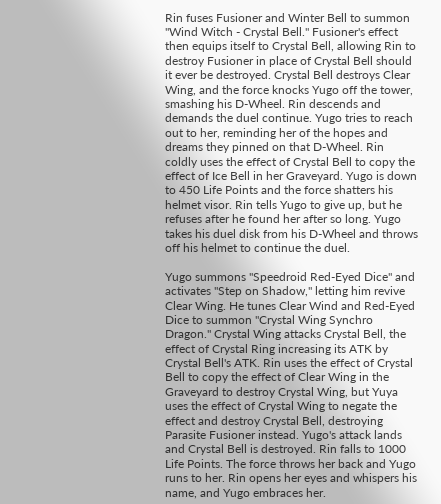Rin fuses Fusioner and Winter Bell to summon "Wind Witch - Crystal Bell." Fusioner's effect then equips itself to Crystal Bell, allowing Rin to destroy Fusioner in place of Crystal Bell should it ever be destroyed. Crystal Bell destroys Clear Wing, and the force knocks Yugo off the tower, smashing his D-Wheel. Rin descends and demands the duel continue. Yugo tries to reach out to her, reminding her of the hopes and dreams they pinned on that D-Wheel. Rin coldly uses the effect of Crystal Bell to copy the effect of Ice Bell in her Graveyard. Yugo is down to 450 Life Points and the force shatters his helmet visor. Rin tells Yugo to give up, but he refuses after he found her after so long. Yugo takes his duel disk from his D-Wheel and throws off his helmet to continue the duel.

Yugo summons "Speedroid Red-Eyed Dice" and activates "Step on Shadow," letting him revive Clear Wing. He tunes Clear Wind and Red-Eyed Dice to summon "Crystal Wing Synchro Dragon." Crystal Wing attacks Crystal Bell, the effect of Crystal Ring increasing its ATK by Crystal Bell's ATK. Rin uses the effect of Crystal Bell to copy the effect of Clear Wing in the Graveyard to destroy Crystal Wing, but Yuya uses the effect of Crystal Wing to negate the effect and destroy Crystal Bell, destroying Parasite Fusioner instead. Yugo's attack lands and Crystal Bell is destroyed. Rin falls to 1000 Life Points. The force throws her back and Yugo runs to her. Rin opens her eyes and whispers his name, and Yugo embraces her.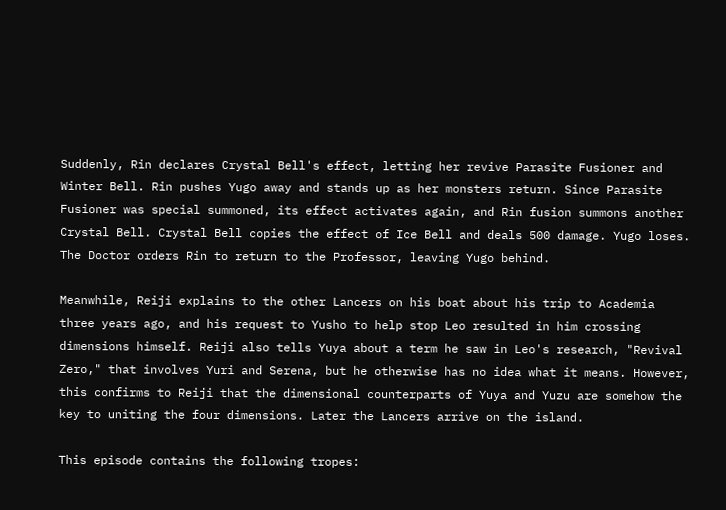Suddenly, Rin declares Crystal Bell's effect, letting her revive Parasite Fusioner and Winter Bell. Rin pushes Yugo away and stands up as her monsters return. Since Parasite Fusioner was special summoned, its effect activates again, and Rin fusion summons another Crystal Bell. Crystal Bell copies the effect of Ice Bell and deals 500 damage. Yugo loses. The Doctor orders Rin to return to the Professor, leaving Yugo behind.

Meanwhile, Reiji explains to the other Lancers on his boat about his trip to Academia three years ago, and his request to Yusho to help stop Leo resulted in him crossing dimensions himself. Reiji also tells Yuya about a term he saw in Leo's research, "Revival Zero," that involves Yuri and Serena, but he otherwise has no idea what it means. However, this confirms to Reiji that the dimensional counterparts of Yuya and Yuzu are somehow the key to uniting the four dimensions. Later the Lancers arrive on the island.

This episode contains the following tropes: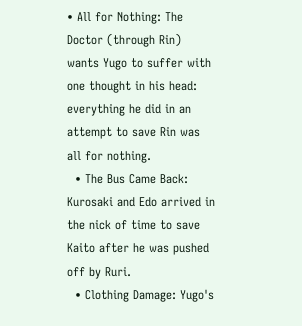• All for Nothing: The Doctor (through Rin) wants Yugo to suffer with one thought in his head: everything he did in an attempt to save Rin was all for nothing.
  • The Bus Came Back: Kurosaki and Edo arrived in the nick of time to save Kaito after he was pushed off by Ruri.
  • Clothing Damage: Yugo's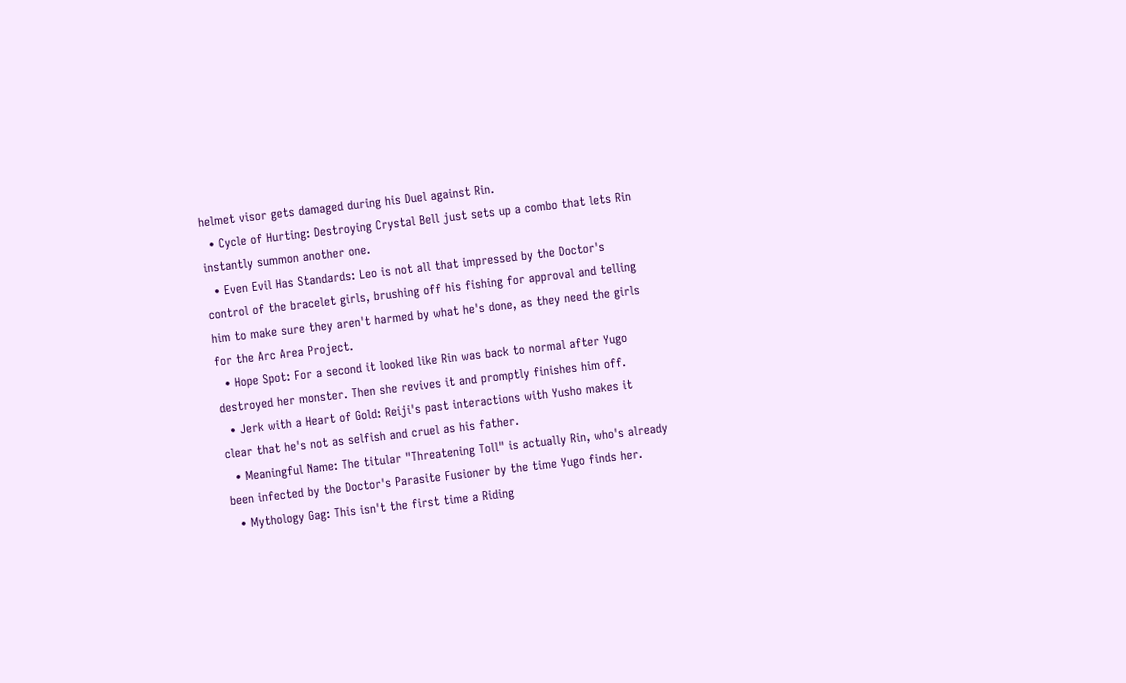helmet visor gets damaged during his Duel against Rin.
  • Cycle of Hurting: Destroying Crystal Bell just sets up a combo that lets Rin instantly summon another one.
  • Even Evil Has Standards: Leo is not all that impressed by the Doctor's control of the bracelet girls, brushing off his fishing for approval and telling him to make sure they aren't harmed by what he's done, as they need the girls for the Arc Area Project.
  • Hope Spot: For a second it looked like Rin was back to normal after Yugo destroyed her monster. Then she revives it and promptly finishes him off.
  • Jerk with a Heart of Gold: Reiji's past interactions with Yusho makes it clear that he's not as selfish and cruel as his father.
  • Meaningful Name: The titular "Threatening Toll" is actually Rin, who's already been infected by the Doctor's Parasite Fusioner by the time Yugo finds her.
  • Mythology Gag: This isn't the first time a Riding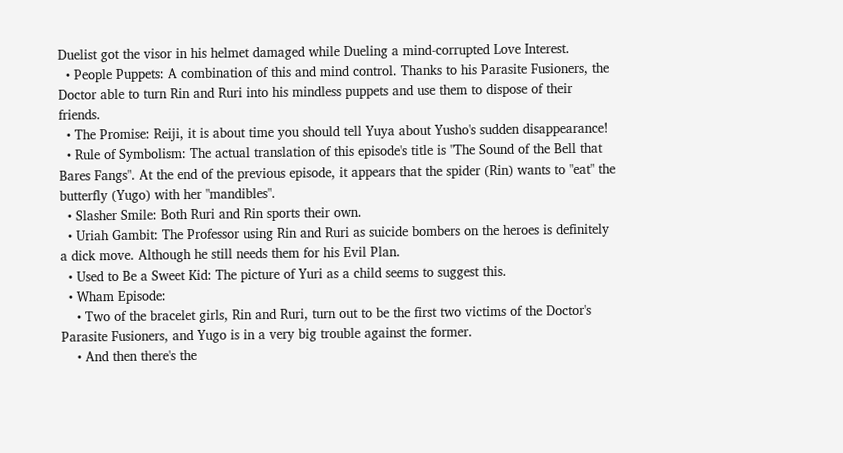Duelist got the visor in his helmet damaged while Dueling a mind-corrupted Love Interest.
  • People Puppets: A combination of this and mind control. Thanks to his Parasite Fusioners, the Doctor able to turn Rin and Ruri into his mindless puppets and use them to dispose of their friends.
  • The Promise: Reiji, it is about time you should tell Yuya about Yusho's sudden disappearance!
  • Rule of Symbolism: The actual translation of this episode's title is "The Sound of the Bell that Bares Fangs". At the end of the previous episode, it appears that the spider (Rin) wants to "eat" the butterfly (Yugo) with her "mandibles".
  • Slasher Smile: Both Ruri and Rin sports their own.
  • Uriah Gambit: The Professor using Rin and Ruri as suicide bombers on the heroes is definitely a dick move. Although he still needs them for his Evil Plan.
  • Used to Be a Sweet Kid: The picture of Yuri as a child seems to suggest this.
  • Wham Episode:
    • Two of the bracelet girls, Rin and Ruri, turn out to be the first two victims of the Doctor's Parasite Fusioners, and Yugo is in a very big trouble against the former.
    • And then there's the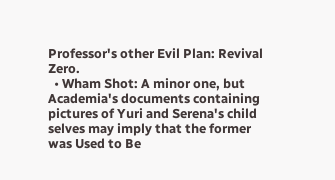Professor's other Evil Plan: Revival Zero.
  • Wham Shot: A minor one, but Academia's documents containing pictures of Yuri and Serena's child selves may imply that the former was Used to Be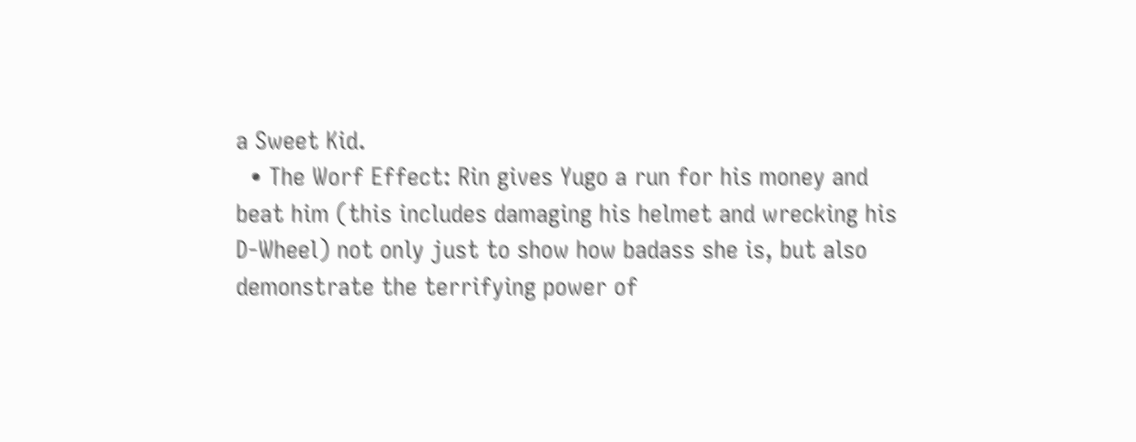a Sweet Kid.
  • The Worf Effect: Rin gives Yugo a run for his money and beat him (this includes damaging his helmet and wrecking his D-Wheel) not only just to show how badass she is, but also demonstrate the terrifying power of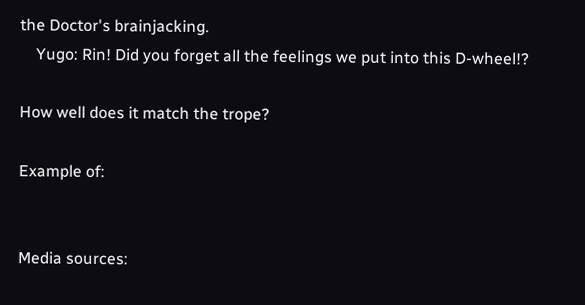the Doctor's brainjacking.
    Yugo: Rin! Did you forget all the feelings we put into this D-wheel!?

How well does it match the trope?

Example of:


Media sources: